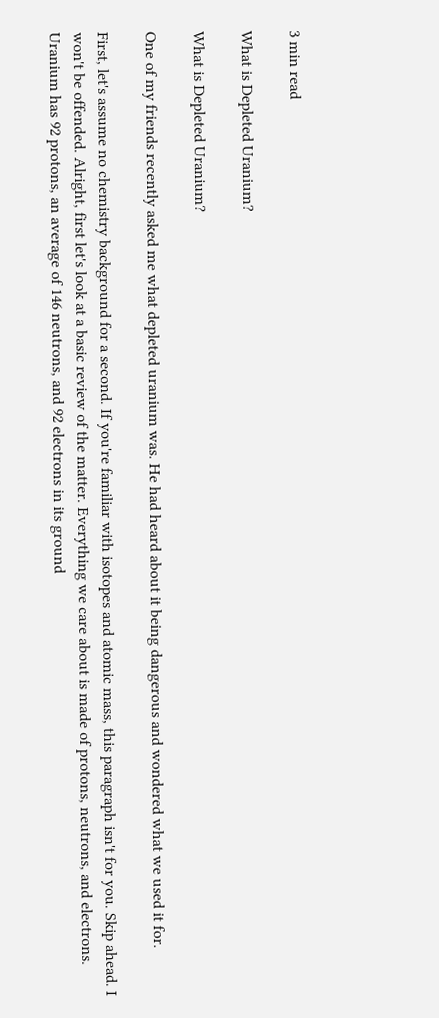3 min read

What is Depleted Uranium?

What is Depleted Uranium?

One of my friends recently asked me what depleted uranium was. He had heard about it being dangerous and wondered what we used it for.

First, let's assume no chemistry background for a second. If you're familiar with isotopes and atomic mass, this paragraph isn't for you. Skip ahead. I won't be offended. Alright, first let's look at a basic review of the matter. Everything we care about is made of protons, neutrons, and electrons. Uranium has 92 protons, an average of 146 neutrons, and 92 electrons in its ground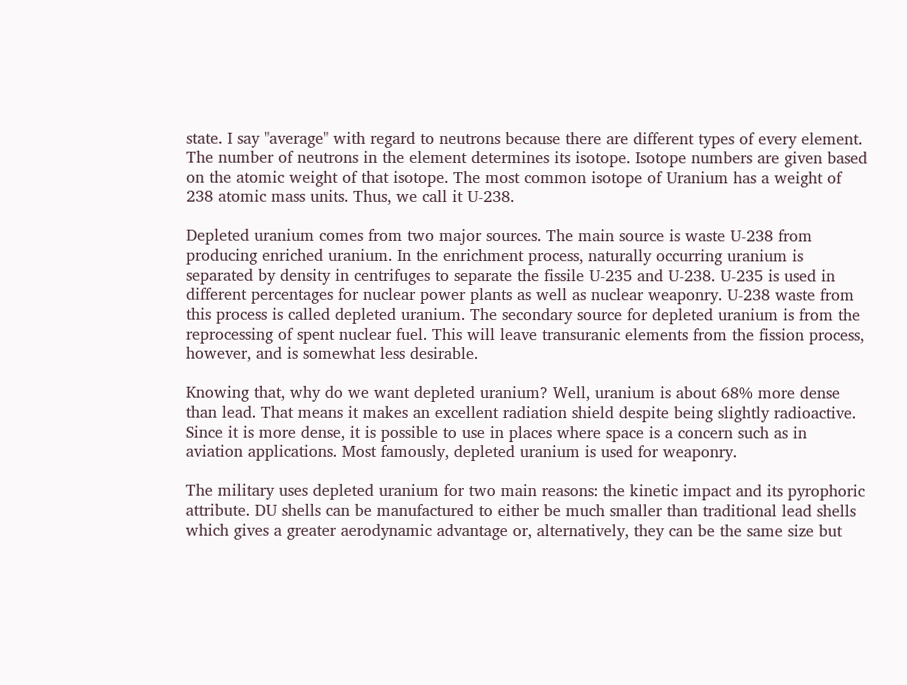state. I say "average" with regard to neutrons because there are different types of every element. The number of neutrons in the element determines its isotope. Isotope numbers are given based on the atomic weight of that isotope. The most common isotope of Uranium has a weight of 238 atomic mass units. Thus, we call it U-238.

Depleted uranium comes from two major sources. The main source is waste U-238 from producing enriched uranium. In the enrichment process, naturally occurring uranium is separated by density in centrifuges to separate the fissile U-235 and U-238. U-235 is used in different percentages for nuclear power plants as well as nuclear weaponry. U-238 waste from this process is called depleted uranium. The secondary source for depleted uranium is from the reprocessing of spent nuclear fuel. This will leave transuranic elements from the fission process, however, and is somewhat less desirable.

Knowing that, why do we want depleted uranium? Well, uranium is about 68% more dense than lead. That means it makes an excellent radiation shield despite being slightly radioactive. Since it is more dense, it is possible to use in places where space is a concern such as in aviation applications. Most famously, depleted uranium is used for weaponry.

The military uses depleted uranium for two main reasons: the kinetic impact and its pyrophoric attribute. DU shells can be manufactured to either be much smaller than traditional lead shells which gives a greater aerodynamic advantage or, alternatively, they can be the same size but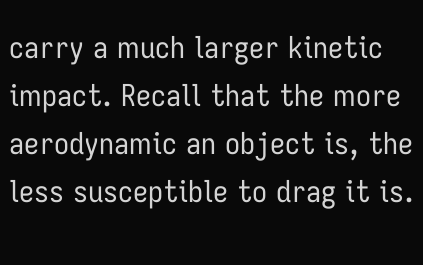carry a much larger kinetic impact. Recall that the more aerodynamic an object is, the less susceptible to drag it is.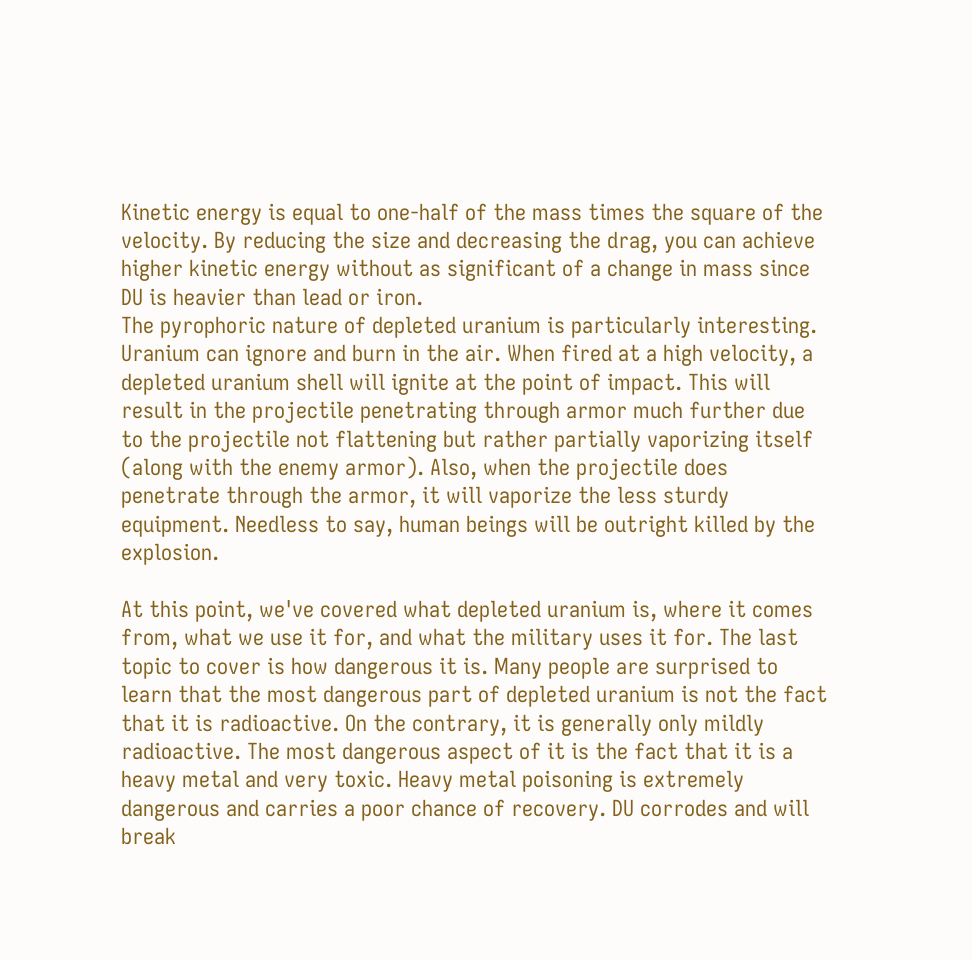Kinetic energy is equal to one-half of the mass times the square of the velocity. By reducing the size and decreasing the drag, you can achieve higher kinetic energy without as significant of a change in mass since DU is heavier than lead or iron.
The pyrophoric nature of depleted uranium is particularly interesting. Uranium can ignore and burn in the air. When fired at a high velocity, a depleted uranium shell will ignite at the point of impact. This will result in the projectile penetrating through armor much further due to the projectile not flattening but rather partially vaporizing itself (along with the enemy armor). Also, when the projectile does penetrate through the armor, it will vaporize the less sturdy equipment. Needless to say, human beings will be outright killed by the explosion.

At this point, we've covered what depleted uranium is, where it comes from, what we use it for, and what the military uses it for. The last topic to cover is how dangerous it is. Many people are surprised to learn that the most dangerous part of depleted uranium is not the fact that it is radioactive. On the contrary, it is generally only mildly radioactive. The most dangerous aspect of it is the fact that it is a heavy metal and very toxic. Heavy metal poisoning is extremely dangerous and carries a poor chance of recovery. DU corrodes and will break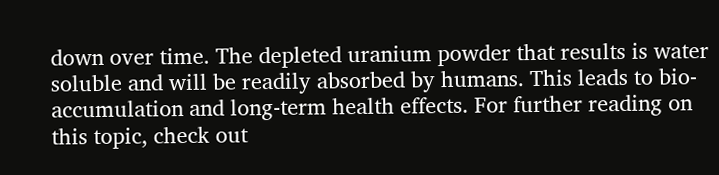down over time. The depleted uranium powder that results is water soluble and will be readily absorbed by humans. This leads to bio-accumulation and long-term health effects. For further reading on this topic, check out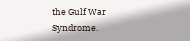the Gulf War Syndrome.